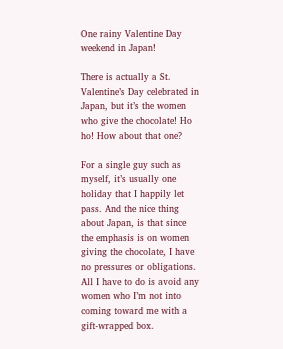One rainy Valentine Day weekend in Japan!

There is actually a St. Valentine’s Day celebrated in Japan, but it’s the women who give the chocolate! Ho ho! How about that one?

For a single guy such as myself, it’s usually one holiday that I happily let pass. And the nice thing about Japan, is that since the emphasis is on women giving the chocolate, I have no pressures or obligations. All I have to do is avoid any women who I’m not into coming toward me with a gift-wrapped box.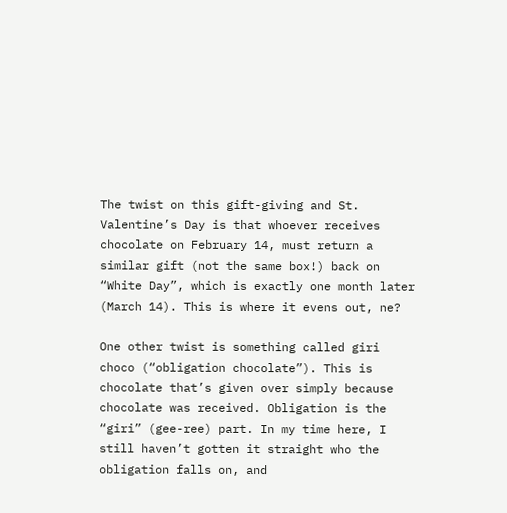The twist on this gift-giving and St. Valentine’s Day is that whoever receives chocolate on February 14, must return a similar gift (not the same box!) back on “White Day”, which is exactly one month later (March 14). This is where it evens out, ne?

One other twist is something called giri choco (“obligation chocolate”). This is chocolate that’s given over simply because chocolate was received. Obligation is the “giri” (gee-ree) part. In my time here, I still haven’t gotten it straight who the obligation falls on, and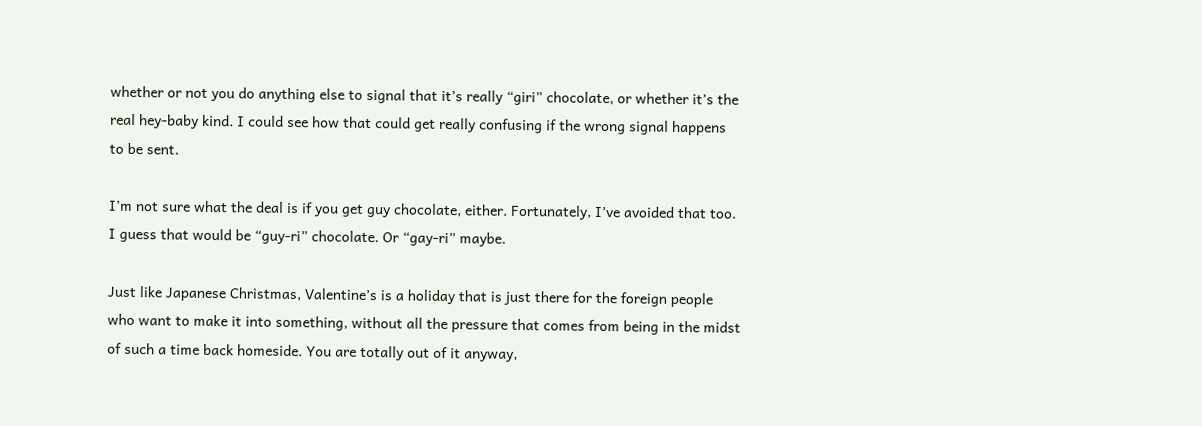whether or not you do anything else to signal that it’s really “giri” chocolate, or whether it’s the real hey-baby kind. I could see how that could get really confusing if the wrong signal happens to be sent.

I’m not sure what the deal is if you get guy chocolate, either. Fortunately, I’ve avoided that too. I guess that would be “guy-ri” chocolate. Or “gay-ri” maybe.

Just like Japanese Christmas, Valentine’s is a holiday that is just there for the foreign people who want to make it into something, without all the pressure that comes from being in the midst of such a time back homeside. You are totally out of it anyway,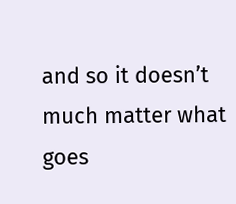and so it doesn’t much matter what goes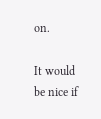on.

It would be nice if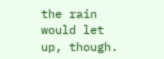the rain would let up, though.